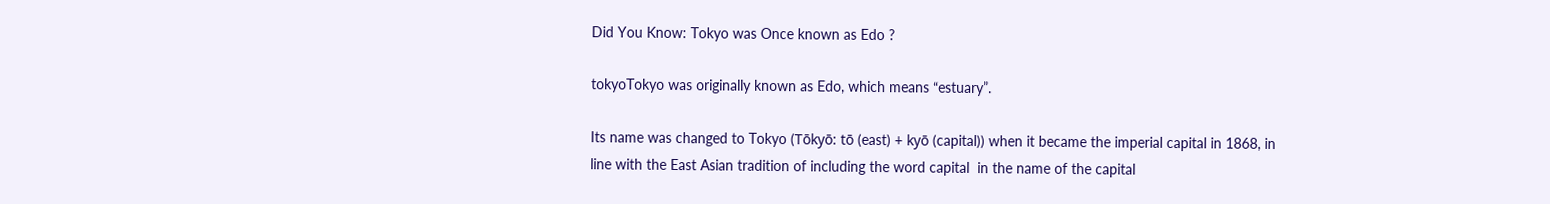Did You Know: Tokyo was Once known as Edo ?

tokyoTokyo was originally known as Edo, which means “estuary”.

Its name was changed to Tokyo (Tōkyō: tō (east) + kyō (capital)) when it became the imperial capital in 1868, in line with the East Asian tradition of including the word capital  in the name of the capital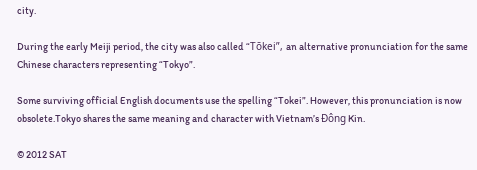city.

During the early Meiji period, the city was also called “Tōkei”, an alternative pronunciation for the same Chinese characters representing “Tokyo”.

Some surviving official English documents use the spelling “Tokei”. However, this pronunciation is now obsolete.Tokyo shares the same meaning and character with Vietnam’s Đông Kin.

© 2012 SAT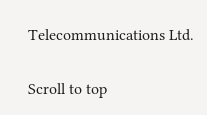Telecommunications Ltd.

Scroll to top